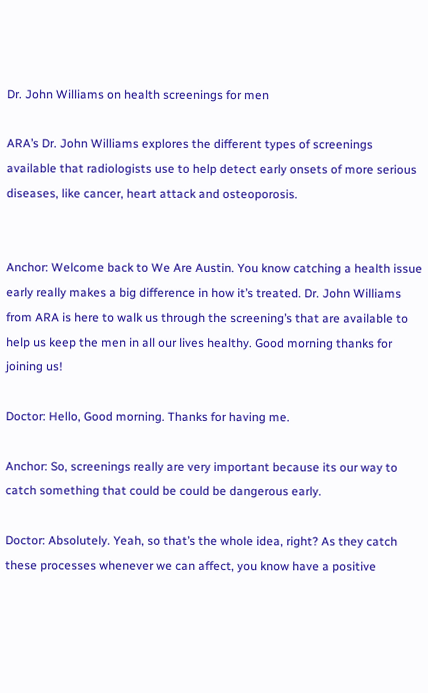Dr. John Williams on health screenings for men

ARA’s Dr. John Williams explores the different types of screenings available that radiologists use to help detect early onsets of more serious diseases, like cancer, heart attack and osteoporosis.


Anchor: Welcome back to We Are Austin. You know catching a health issue early really makes a big difference in how it’s treated. Dr. John Williams from ARA is here to walk us through the screening’s that are available to help us keep the men in all our lives healthy. Good morning thanks for joining us!

Doctor: Hello, Good morning. Thanks for having me.

Anchor: So, screenings really are very important because its our way to catch something that could be could be dangerous early.

Doctor: Absolutely. Yeah, so that’s the whole idea, right? As they catch these processes whenever we can affect, you know have a positive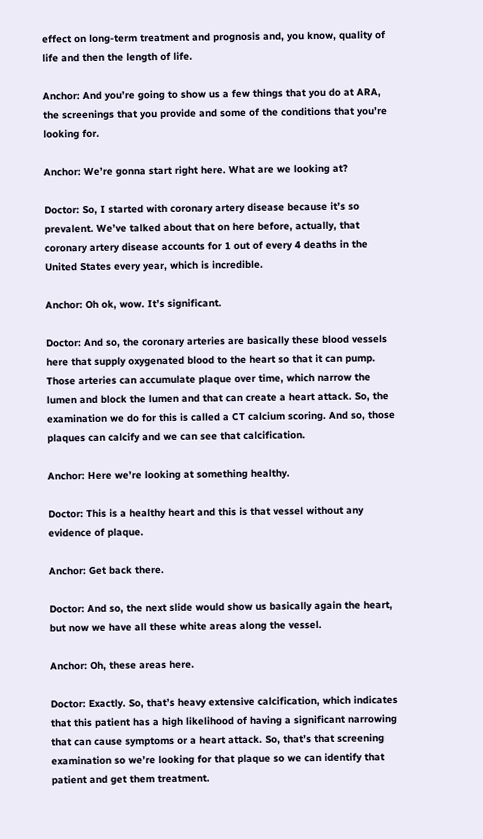effect on long-term treatment and prognosis and, you know, quality of life and then the length of life.

Anchor: And you’re going to show us a few things that you do at ARA, the screenings that you provide and some of the conditions that you’re looking for.

Anchor: We’re gonna start right here. What are we looking at?

Doctor: So, I started with coronary artery disease because it’s so prevalent. We’ve talked about that on here before, actually, that coronary artery disease accounts for 1 out of every 4 deaths in the United States every year, which is incredible.

Anchor: Oh ok, wow. It’s significant.

Doctor: And so, the coronary arteries are basically these blood vessels here that supply oxygenated blood to the heart so that it can pump. Those arteries can accumulate plaque over time, which narrow the lumen and block the lumen and that can create a heart attack. So, the examination we do for this is called a CT calcium scoring. And so, those plaques can calcify and we can see that calcification.

Anchor: Here we’re looking at something healthy.

Doctor: This is a healthy heart and this is that vessel without any evidence of plaque.

Anchor: Get back there.

Doctor: And so, the next slide would show us basically again the heart, but now we have all these white areas along the vessel.

Anchor: Oh, these areas here.

Doctor: Exactly. So, that’s heavy extensive calcification, which indicates that this patient has a high likelihood of having a significant narrowing that can cause symptoms or a heart attack. So, that’s that screening examination so we’re looking for that plaque so we can identify that patient and get them treatment.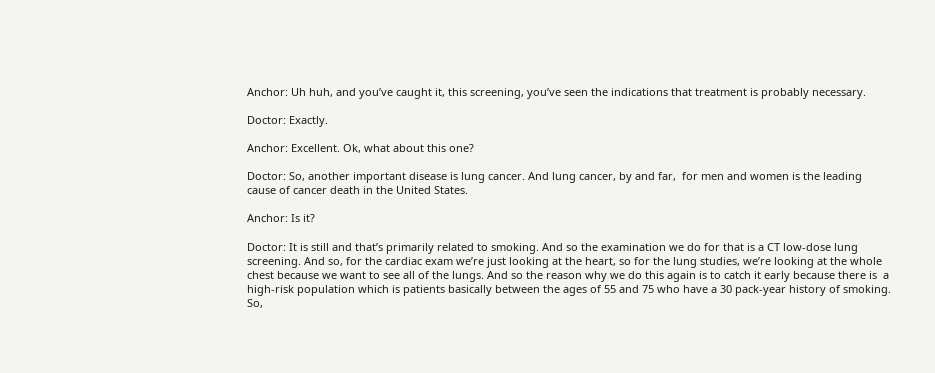Anchor: Uh huh, and you’ve caught it, this screening, you’ve seen the indications that treatment is probably necessary.

Doctor: Exactly.

Anchor: Excellent. Ok, what about this one?

Doctor: So, another important disease is lung cancer. And lung cancer, by and far,  for men and women is the leading cause of cancer death in the United States.

Anchor: Is it?

Doctor: It is still and that’s primarily related to smoking. And so the examination we do for that is a CT low-dose lung screening. And so, for the cardiac exam we’re just looking at the heart, so for the lung studies, we’re looking at the whole chest because we want to see all of the lungs. And so the reason why we do this again is to catch it early because there is  a high-risk population which is patients basically between the ages of 55 and 75 who have a 30 pack-year history of smoking. So,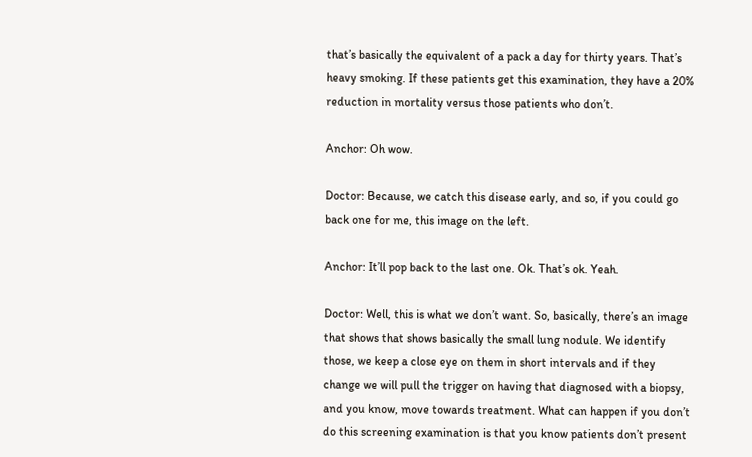that’s basically the equivalent of a pack a day for thirty years. That’s heavy smoking. If these patients get this examination, they have a 20% reduction in mortality versus those patients who don’t.

Anchor: Oh wow.

Doctor: Because, we catch this disease early, and so, if you could go back one for me, this image on the left.

Anchor: It’ll pop back to the last one. Ok. That’s ok. Yeah.

Doctor: Well, this is what we don’t want. So, basically, there’s an image that shows that shows basically the small lung nodule. We identify those, we keep a close eye on them in short intervals and if they change we will pull the trigger on having that diagnosed with a biopsy, and you know, move towards treatment. What can happen if you don’t do this screening examination is that you know patients don’t present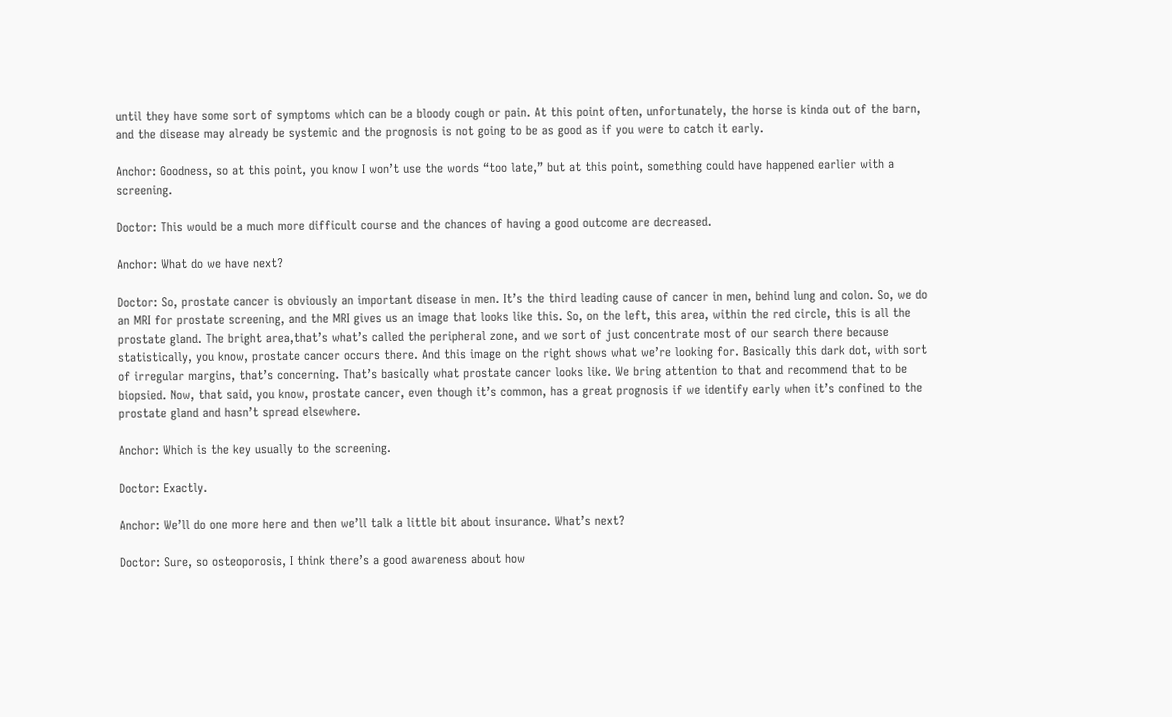until they have some sort of symptoms which can be a bloody cough or pain. At this point often, unfortunately, the horse is kinda out of the barn, and the disease may already be systemic and the prognosis is not going to be as good as if you were to catch it early.

Anchor: Goodness, so at this point, you know I won’t use the words “too late,” but at this point, something could have happened earlier with a screening.

Doctor: This would be a much more difficult course and the chances of having a good outcome are decreased.

Anchor: What do we have next?

Doctor: So, prostate cancer is obviously an important disease in men. It’s the third leading cause of cancer in men, behind lung and colon. So, we do an MRI for prostate screening, and the MRI gives us an image that looks like this. So, on the left, this area, within the red circle, this is all the prostate gland. The bright area,that’s what’s called the peripheral zone, and we sort of just concentrate most of our search there because statistically, you know, prostate cancer occurs there. And this image on the right shows what we’re looking for. Basically this dark dot, with sort of irregular margins, that’s concerning. That’s basically what prostate cancer looks like. We bring attention to that and recommend that to be biopsied. Now, that said, you know, prostate cancer, even though it’s common, has a great prognosis if we identify early when it’s confined to the prostate gland and hasn’t spread elsewhere.

Anchor: Which is the key usually to the screening.

Doctor: Exactly.

Anchor: We’ll do one more here and then we’ll talk a little bit about insurance. What’s next?

Doctor: Sure, so osteoporosis, I think there’s a good awareness about how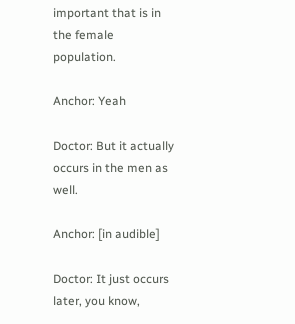important that is in the female population.

Anchor: Yeah

Doctor: But it actually occurs in the men as well.

Anchor: [in audible]

Doctor: It just occurs later, you know,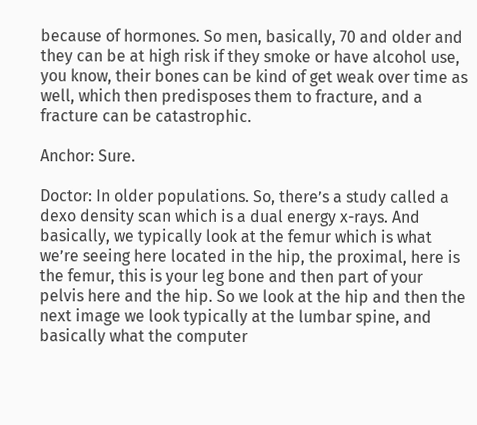because of hormones. So men, basically, 70 and older and they can be at high risk if they smoke or have alcohol use, you know, their bones can be kind of get weak over time as well, which then predisposes them to fracture, and a fracture can be catastrophic.

Anchor: Sure.

Doctor: In older populations. So, there’s a study called a dexo density scan which is a dual energy x-rays. And basically, we typically look at the femur which is what we’re seeing here located in the hip, the proximal, here is the femur, this is your leg bone and then part of your pelvis here and the hip. So we look at the hip and then the next image we look typically at the lumbar spine, and basically what the computer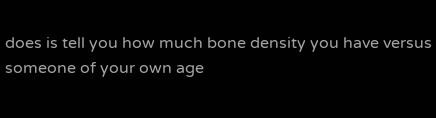does is tell you how much bone density you have versus someone of your own age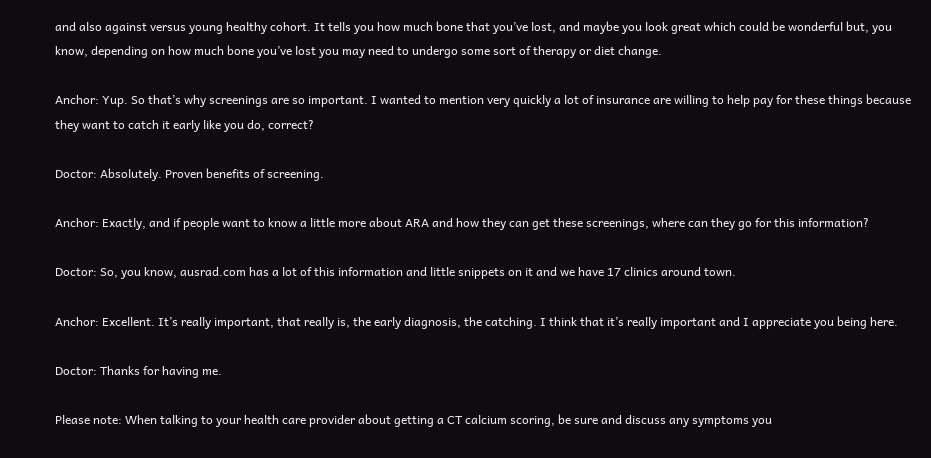and also against versus young healthy cohort. It tells you how much bone that you’ve lost, and maybe you look great which could be wonderful but, you know, depending on how much bone you’ve lost you may need to undergo some sort of therapy or diet change.

Anchor: Yup. So that’s why screenings are so important. I wanted to mention very quickly a lot of insurance are willing to help pay for these things because they want to catch it early like you do, correct?

Doctor: Absolutely. Proven benefits of screening.

Anchor: Exactly, and if people want to know a little more about ARA and how they can get these screenings, where can they go for this information?

Doctor: So, you know, ausrad.com has a lot of this information and little snippets on it and we have 17 clinics around town.

Anchor: Excellent. It’s really important, that really is, the early diagnosis, the catching. I think that it’s really important and I appreciate you being here.

Doctor: Thanks for having me.

Please note: When talking to your health care provider about getting a CT calcium scoring, be sure and discuss any symptoms you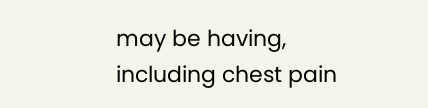may be having, including chest pain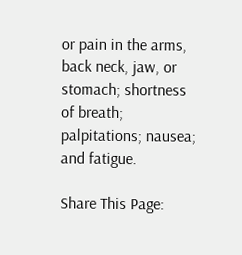or pain in the arms, back neck, jaw, or stomach; shortness of breath; palpitations; nausea; and fatigue.

Share This Page: